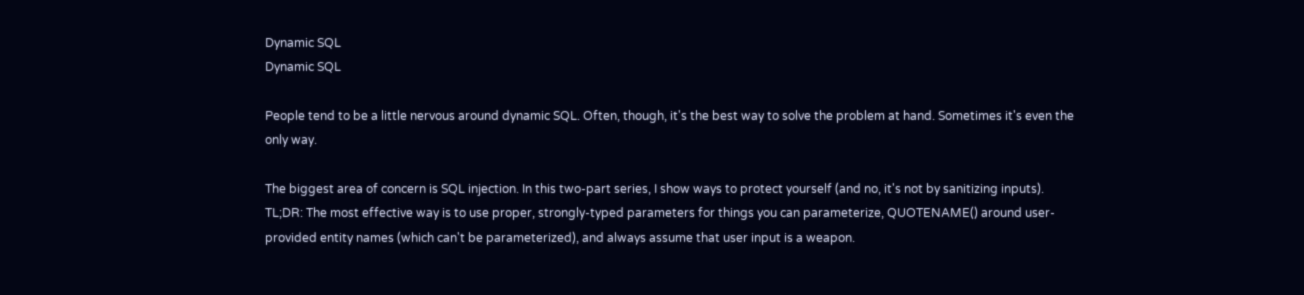Dynamic SQL
Dynamic SQL

People tend to be a little nervous around dynamic SQL. Often, though, it's the best way to solve the problem at hand. Sometimes it's even the only way.

The biggest area of concern is SQL injection. In this two-part series, I show ways to protect yourself (and no, it's not by sanitizing inputs). TL;DR: The most effective way is to use proper, strongly-typed parameters for things you can parameterize, QUOTENAME() around user-provided entity names (which can't be parameterized), and always assume that user input is a weapon.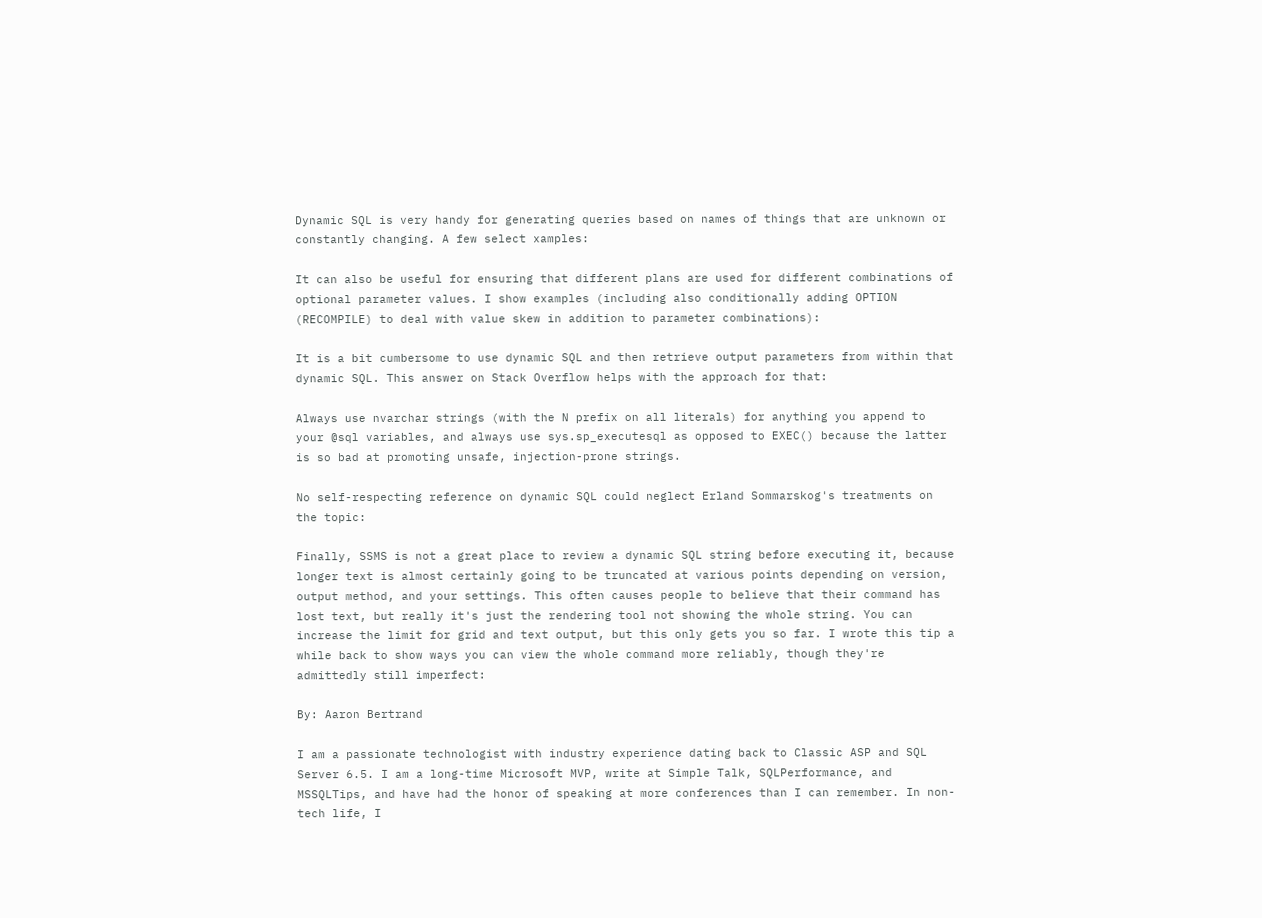Dynamic SQL is very handy for generating queries based on names of things that are unknown or constantly changing. A few select xamples:

It can also be useful for ensuring that different plans are used for different combinations of optional parameter values. I show examples (including also conditionally adding OPTION (RECOMPILE) to deal with value skew in addition to parameter combinations):

It is a bit cumbersome to use dynamic SQL and then retrieve output parameters from within that dynamic SQL. This answer on Stack Overflow helps with the approach for that:

Always use nvarchar strings (with the N prefix on all literals) for anything you append to your @sql variables, and always use sys.sp_executesql as opposed to EXEC() because the latter is so bad at promoting unsafe, injection-prone strings.

No self-respecting reference on dynamic SQL could neglect Erland Sommarskog's treatments on the topic:

Finally, SSMS is not a great place to review a dynamic SQL string before executing it, because longer text is almost certainly going to be truncated at various points depending on version, output method, and your settings. This often causes people to believe that their command has lost text, but really it's just the rendering tool not showing the whole string. You can increase the limit for grid and text output, but this only gets you so far. I wrote this tip a while back to show ways you can view the whole command more reliably, though they're admittedly still imperfect:

By: Aaron Bertrand

I am a passionate technologist with industry experience dating back to Classic ASP and SQL Server 6.5. I am a long-time Microsoft MVP, write at Simple Talk, SQLPerformance, and MSSQLTips, and have had the honor of speaking at more conferences than I can remember. In non-tech life, I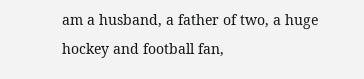am a husband, a father of two, a huge hockey and football fan,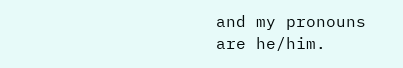and my pronouns are he/him.